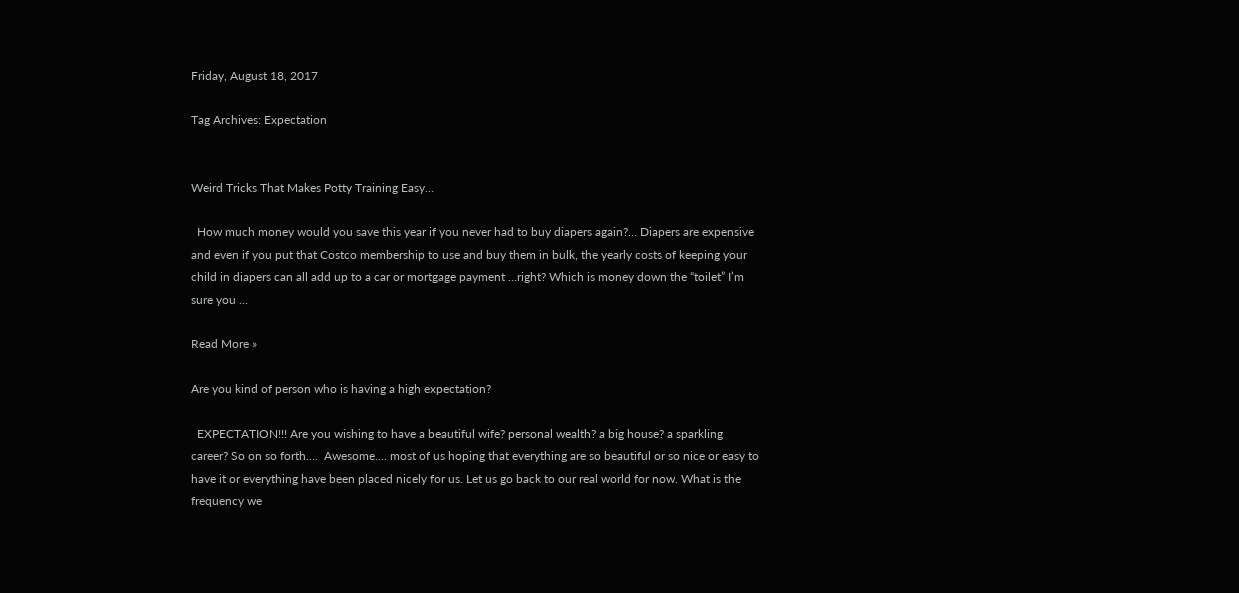Friday, August 18, 2017

Tag Archives: Expectation


Weird Tricks That Makes Potty Training Easy…

  How much money would you save this year if you never had to buy diapers again?… Diapers are expensive and even if you put that Costco membership to use and buy them in bulk, the yearly costs of keeping your child in diapers can all add up to a car or mortgage payment …right? Which is money down the “toilet” I’m sure you …

Read More »

Are you kind of person who is having a high expectation?

  EXPECTATION!!! Are you wishing to have a beautiful wife? personal wealth? a big house? a sparkling career? So on so forth….  Awesome…. most of us hoping that everything are so beautiful or so nice or easy to have it or everything have been placed nicely for us. Let us go back to our real world for now. What is the frequency we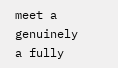meet a genuinely a fully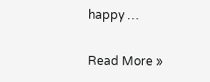happy …

Read More »